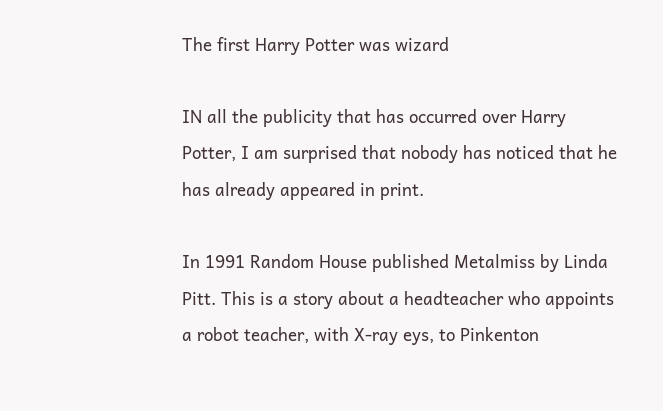The first Harry Potter was wizard

IN all the publicity that has occurred over Harry Potter, I am surprised that nobody has noticed that he has already appeared in print.

In 1991 Random House published Metalmiss by Linda Pitt. This is a story about a headteacher who appoints a robot teacher, with X-ray eys, to Pinkenton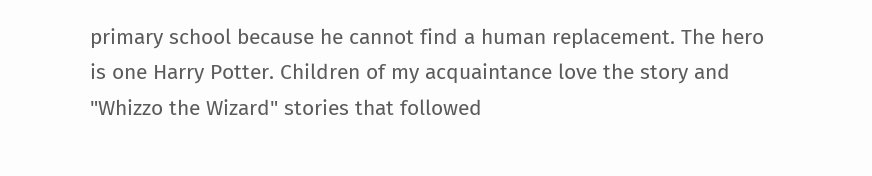primary school because he cannot find a human replacement. The hero is one Harry Potter. Children of my acquaintance love the story and "Whizzo the Wizard" stories that followed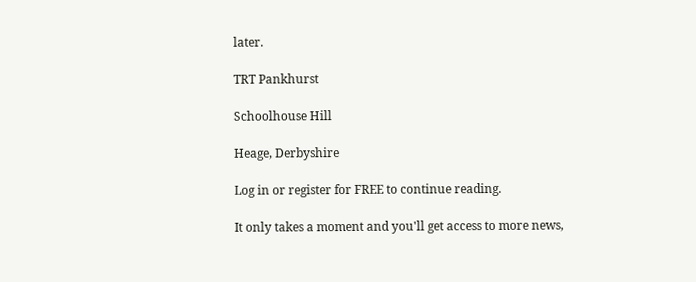later.

TRT Pankhurst

Schoolhouse Hill

Heage, Derbyshire

Log in or register for FREE to continue reading.

It only takes a moment and you'll get access to more news,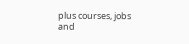plus courses, jobs and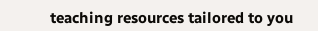teaching resources tailored to you